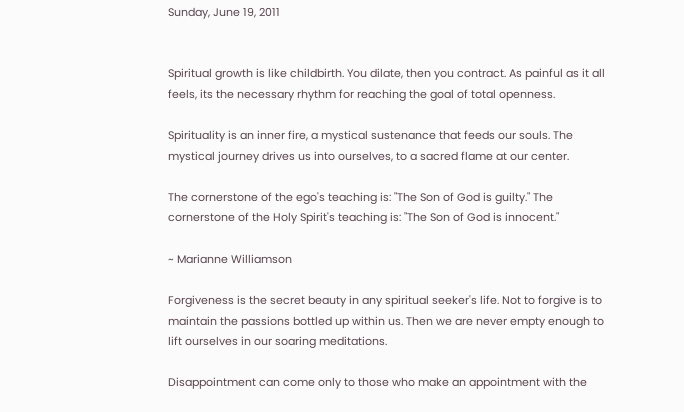Sunday, June 19, 2011


Spiritual growth is like childbirth. You dilate, then you contract. As painful as it all feels, its the necessary rhythm for reaching the goal of total openness.

Spirituality is an inner fire, a mystical sustenance that feeds our souls. The mystical journey drives us into ourselves, to a sacred flame at our center.

The cornerstone of the ego's teaching is: "The Son of God is guilty." The cornerstone of the Holy Spirit's teaching is: "The Son of God is innocent."

~ Marianne Williamson

Forgiveness is the secret beauty in any spiritual seeker's life. Not to forgive is to maintain the passions bottled up within us. Then we are never empty enough to lift ourselves in our soaring meditations.

Disappointment can come only to those who make an appointment with the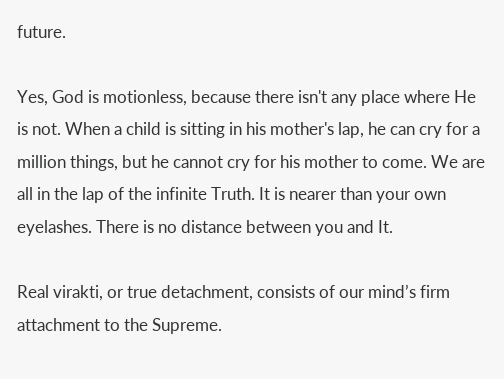future.

Yes, God is motionless, because there isn't any place where He is not. When a child is sitting in his mother's lap, he can cry for a million things, but he cannot cry for his mother to come. We are all in the lap of the infinite Truth. It is nearer than your own eyelashes. There is no distance between you and It.

Real virakti, or true detachment, consists of our mind’s firm attachment to the Supreme.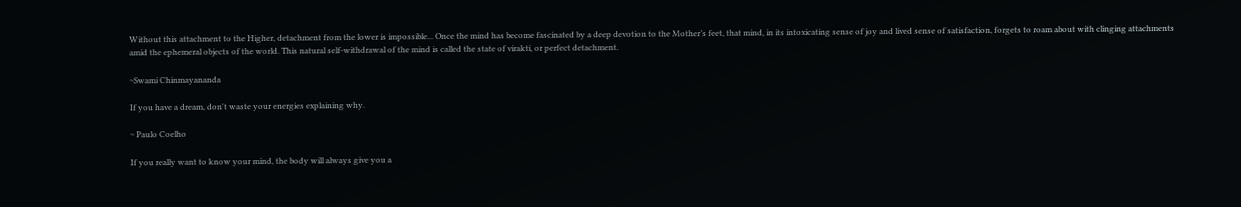Without this attachment to the Higher, detachment from the lower is impossible... Once the mind has become fascinated by a deep devotion to the Mother’s feet, that mind, in its intoxicating sense of joy and lived sense of satisfaction, forgets to roam about with clinging attachments amid the ephemeral objects of the world. This natural self-withdrawal of the mind is called the state of virakti, or perfect detachment.

~Swami Chinmayananda

If you have a dream, don't waste your energies explaining why.

~ Paulo Coelho

If you really want to know your mind, the body will always give you a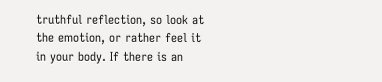truthful reflection, so look at the emotion, or rather feel it in your body. If there is an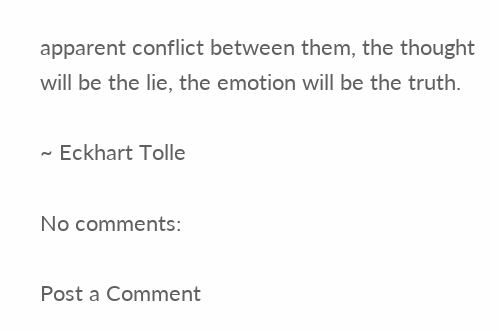apparent conflict between them, the thought will be the lie, the emotion will be the truth.

~ Eckhart Tolle

No comments:

Post a Comment